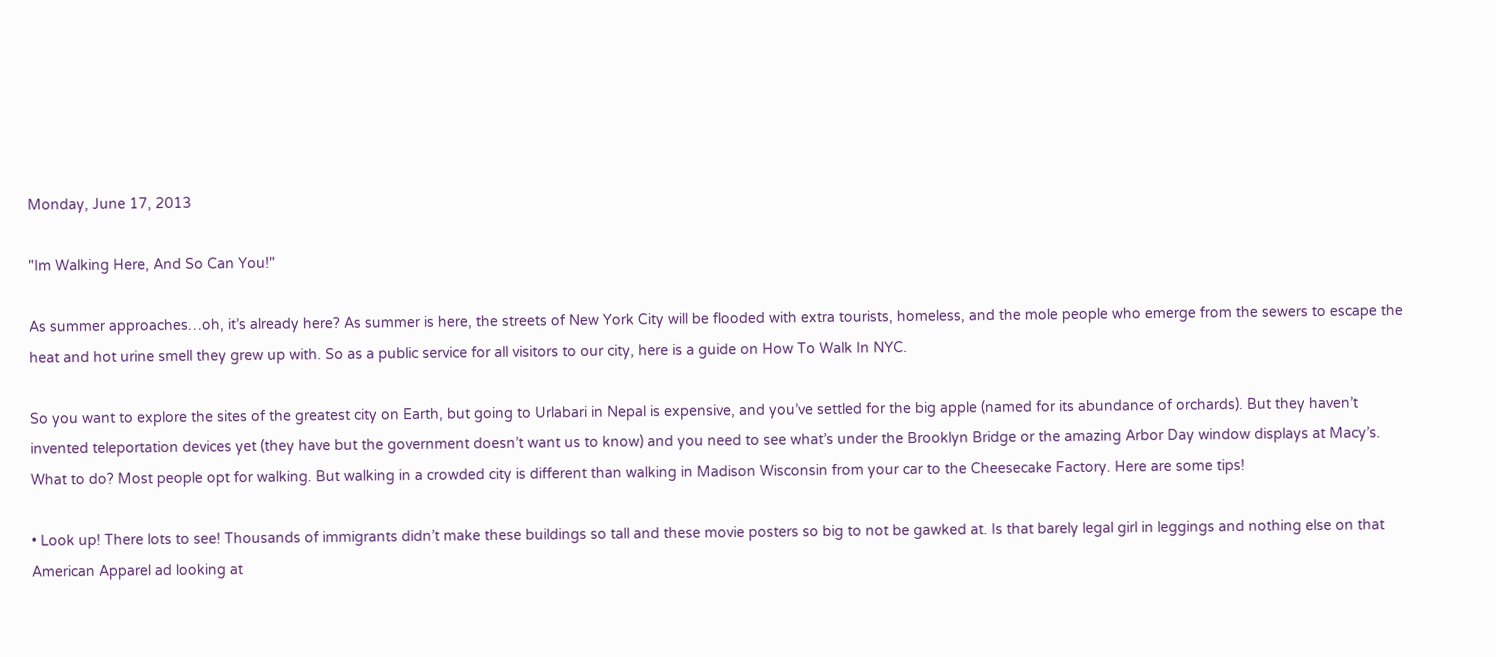Monday, June 17, 2013

"Im Walking Here, And So Can You!"

As summer approaches…oh, it’s already here? As summer is here, the streets of New York City will be flooded with extra tourists, homeless, and the mole people who emerge from the sewers to escape the heat and hot urine smell they grew up with. So as a public service for all visitors to our city, here is a guide on How To Walk In NYC.

So you want to explore the sites of the greatest city on Earth, but going to Urlabari in Nepal is expensive, and you’ve settled for the big apple (named for its abundance of orchards). But they haven’t invented teleportation devices yet (they have but the government doesn’t want us to know) and you need to see what’s under the Brooklyn Bridge or the amazing Arbor Day window displays at Macy’s. What to do? Most people opt for walking. But walking in a crowded city is different than walking in Madison Wisconsin from your car to the Cheesecake Factory. Here are some tips!

• Look up! There lots to see! Thousands of immigrants didn’t make these buildings so tall and these movie posters so big to not be gawked at. Is that barely legal girl in leggings and nothing else on that American Apparel ad looking at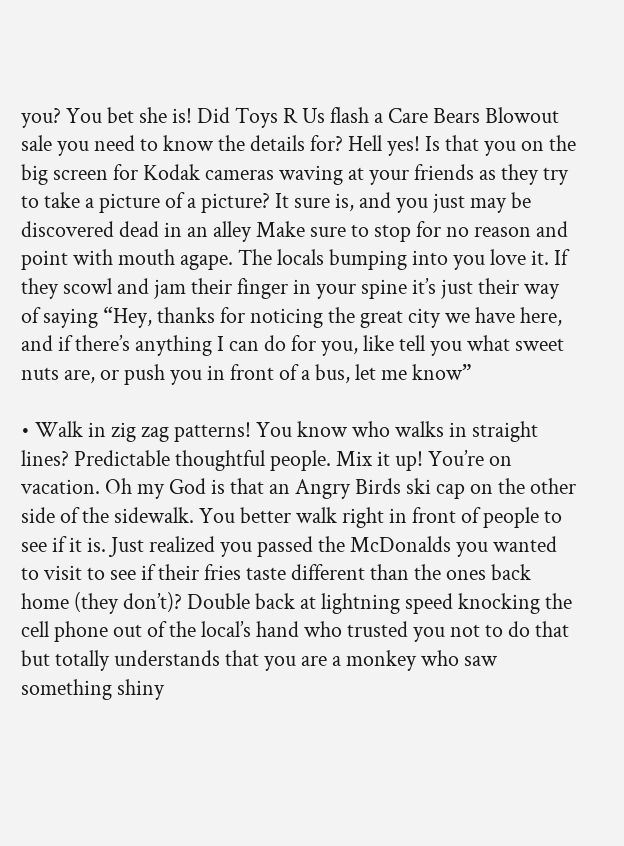you? You bet she is! Did Toys R Us flash a Care Bears Blowout sale you need to know the details for? Hell yes! Is that you on the big screen for Kodak cameras waving at your friends as they try to take a picture of a picture? It sure is, and you just may be discovered dead in an alley Make sure to stop for no reason and point with mouth agape. The locals bumping into you love it. If they scowl and jam their finger in your spine it’s just their way of saying “Hey, thanks for noticing the great city we have here, and if there’s anything I can do for you, like tell you what sweet nuts are, or push you in front of a bus, let me know”

• Walk in zig zag patterns! You know who walks in straight lines? Predictable thoughtful people. Mix it up! You’re on vacation. Oh my God is that an Angry Birds ski cap on the other side of the sidewalk. You better walk right in front of people to see if it is. Just realized you passed the McDonalds you wanted to visit to see if their fries taste different than the ones back home (they don’t)? Double back at lightning speed knocking the cell phone out of the local’s hand who trusted you not to do that but totally understands that you are a monkey who saw something shiny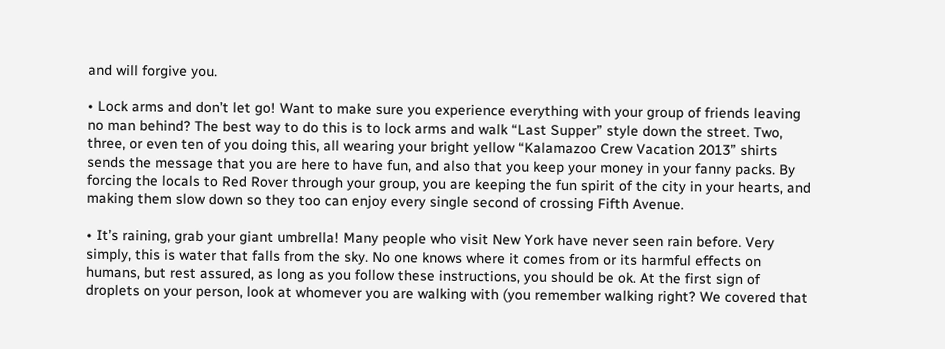and will forgive you.

• Lock arms and don’t let go! Want to make sure you experience everything with your group of friends leaving no man behind? The best way to do this is to lock arms and walk “Last Supper” style down the street. Two, three, or even ten of you doing this, all wearing your bright yellow “Kalamazoo Crew Vacation 2013” shirts sends the message that you are here to have fun, and also that you keep your money in your fanny packs. By forcing the locals to Red Rover through your group, you are keeping the fun spirit of the city in your hearts, and making them slow down so they too can enjoy every single second of crossing Fifth Avenue.

• It’s raining, grab your giant umbrella! Many people who visit New York have never seen rain before. Very simply, this is water that falls from the sky. No one knows where it comes from or its harmful effects on humans, but rest assured, as long as you follow these instructions, you should be ok. At the first sign of droplets on your person, look at whomever you are walking with (you remember walking right? We covered that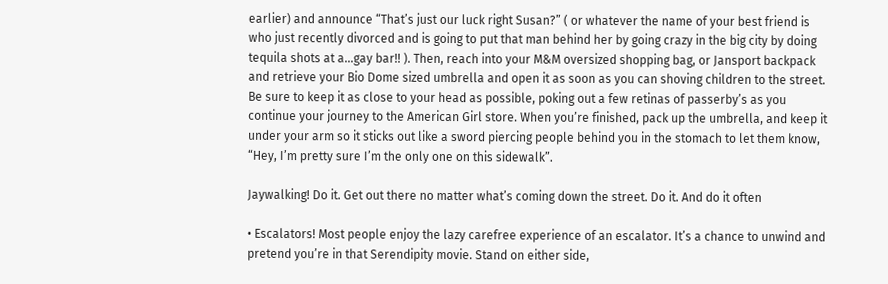earlier) and announce “That’s just our luck right Susan?” ( or whatever the name of your best friend is who just recently divorced and is going to put that man behind her by going crazy in the big city by doing tequila shots at a…gay bar!! ). Then, reach into your M&M oversized shopping bag, or Jansport backpack and retrieve your Bio Dome sized umbrella and open it as soon as you can shoving children to the street. Be sure to keep it as close to your head as possible, poking out a few retinas of passerby’s as you continue your journey to the American Girl store. When you’re finished, pack up the umbrella, and keep it under your arm so it sticks out like a sword piercing people behind you in the stomach to let them know, “Hey, I’m pretty sure I’m the only one on this sidewalk”.

Jaywalking! Do it. Get out there no matter what’s coming down the street. Do it. And do it often

• Escalators! Most people enjoy the lazy carefree experience of an escalator. It’s a chance to unwind and pretend you’re in that Serendipity movie. Stand on either side,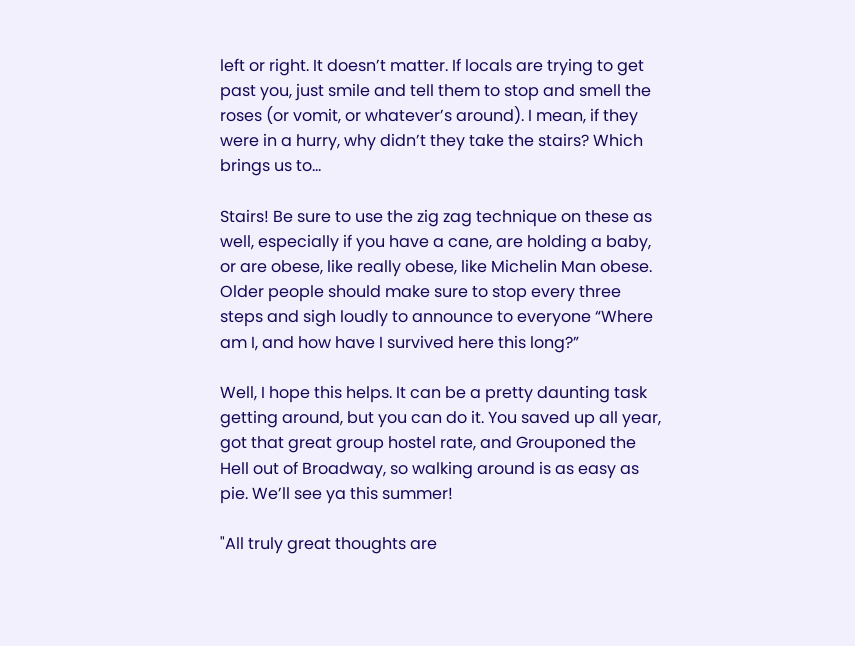left or right. It doesn’t matter. If locals are trying to get past you, just smile and tell them to stop and smell the roses (or vomit, or whatever’s around). I mean, if they were in a hurry, why didn’t they take the stairs? Which brings us to…

Stairs! Be sure to use the zig zag technique on these as well, especially if you have a cane, are holding a baby, or are obese, like really obese, like Michelin Man obese. Older people should make sure to stop every three steps and sigh loudly to announce to everyone “Where am I, and how have I survived here this long?”

Well, I hope this helps. It can be a pretty daunting task getting around, but you can do it. You saved up all year, got that great group hostel rate, and Grouponed the Hell out of Broadway, so walking around is as easy as pie. We’ll see ya this summer!

"All truly great thoughts are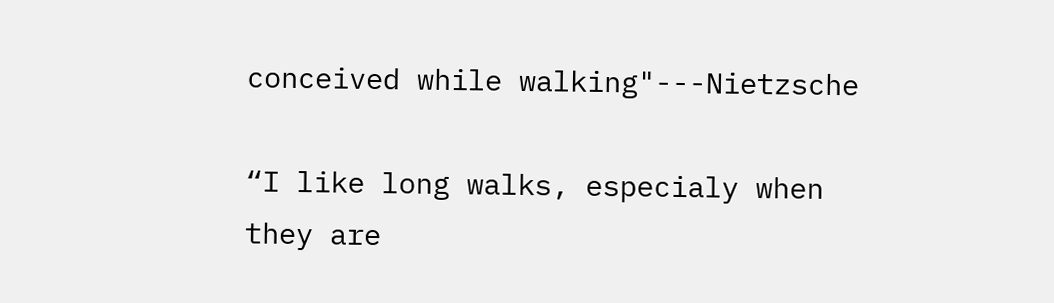conceived while walking"---Nietzsche

“I like long walks, especialy when they are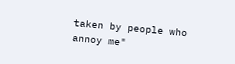taken by people who annoy me"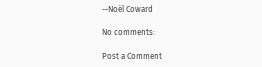--Noël Coward

No comments:

Post a Comment